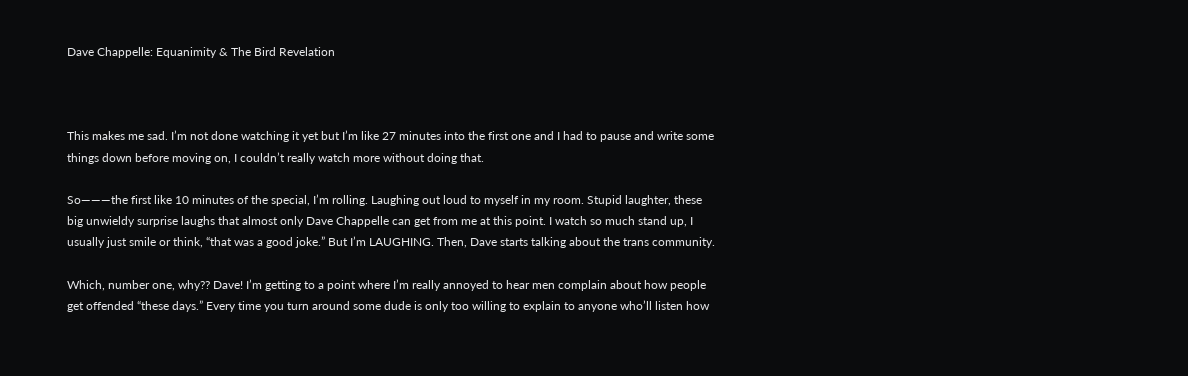Dave Chappelle: Equanimity & The Bird Revelation



This makes me sad. I’m not done watching it yet but I’m like 27 minutes into the first one and I had to pause and write some things down before moving on, I couldn’t really watch more without doing that.

So———the first like 10 minutes of the special, I’m rolling. Laughing out loud to myself in my room. Stupid laughter, these big unwieldy surprise laughs that almost only Dave Chappelle can get from me at this point. I watch so much stand up, I usually just smile or think, “that was a good joke.” But I’m LAUGHING. Then, Dave starts talking about the trans community.

Which, number one, why?? Dave! I’m getting to a point where I’m really annoyed to hear men complain about how people get offended “these days.” Every time you turn around some dude is only too willing to explain to anyone who’ll listen how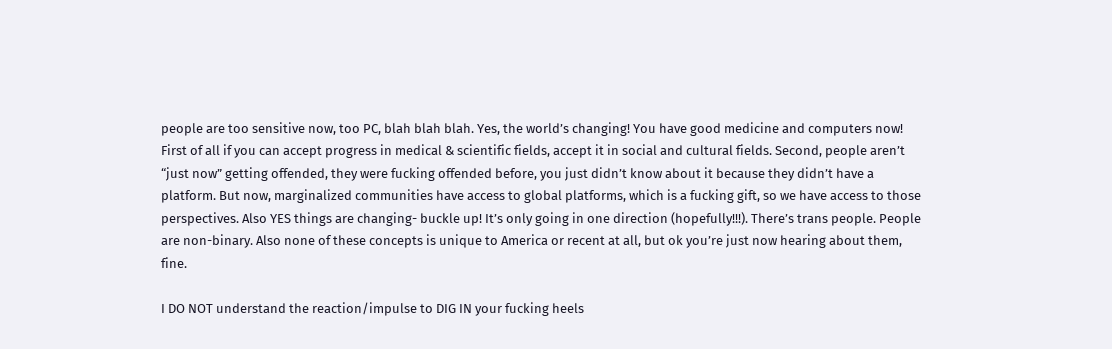people are too sensitive now, too PC, blah blah blah. Yes, the world’s changing! You have good medicine and computers now! First of all if you can accept progress in medical & scientific fields, accept it in social and cultural fields. Second, people aren’t “just now” getting offended, they were fucking offended before, you just didn’t know about it because they didn’t have a platform. But now, marginalized communities have access to global platforms, which is a fucking gift, so we have access to those perspectives. Also YES things are changing- buckle up! It’s only going in one direction (hopefully!!!). There’s trans people. People are non-binary. Also none of these concepts is unique to America or recent at all, but ok you’re just now hearing about them, fine.

I DO NOT understand the reaction/impulse to DIG IN your fucking heels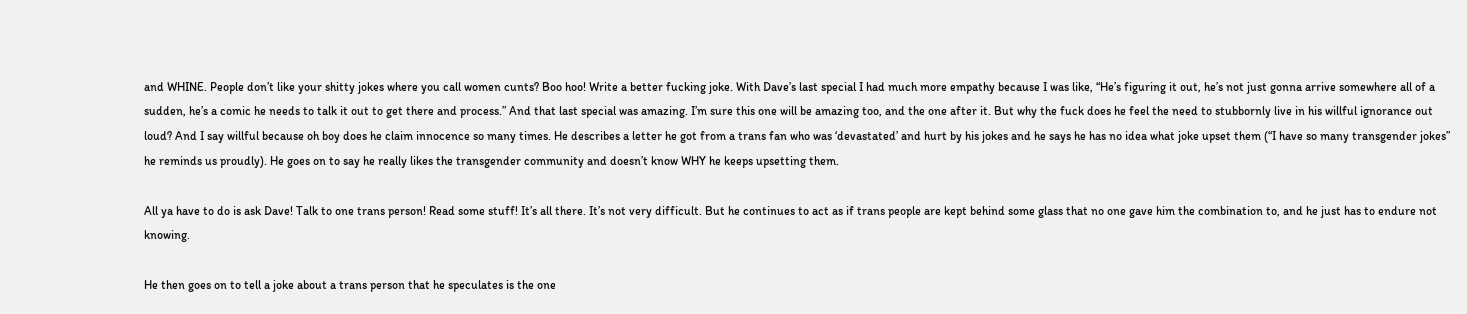and WHINE. People don’t like your shitty jokes where you call women cunts? Boo hoo! Write a better fucking joke. With Dave’s last special I had much more empathy because I was like, “He’s figuring it out, he’s not just gonna arrive somewhere all of a sudden, he’s a comic he needs to talk it out to get there and process.” And that last special was amazing. I’m sure this one will be amazing too, and the one after it. But why the fuck does he feel the need to stubbornly live in his willful ignorance out loud? And I say willful because oh boy does he claim innocence so many times. He describes a letter he got from a trans fan who was ‘devastated’ and hurt by his jokes and he says he has no idea what joke upset them (“I have so many transgender jokes” he reminds us proudly). He goes on to say he really likes the transgender community and doesn’t know WHY he keeps upsetting them.

All ya have to do is ask Dave! Talk to one trans person! Read some stuff! It’s all there. It’s not very difficult. But he continues to act as if trans people are kept behind some glass that no one gave him the combination to, and he just has to endure not knowing.

He then goes on to tell a joke about a trans person that he speculates is the one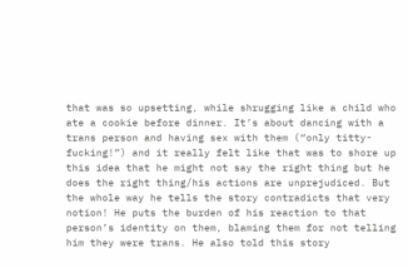that was so upsetting, while shrugging like a child who ate a cookie before dinner. It’s about dancing with a trans person and having sex with them (“only titty-fucking!”) and it really felt like that was to shore up this idea that he might not say the right thing but he does the right thing/his actions are unprejudiced. But the whole way he tells the story contradicts that very notion! He puts the burden of his reaction to that person’s identity on them, blaming them for not telling him they were trans. He also told this story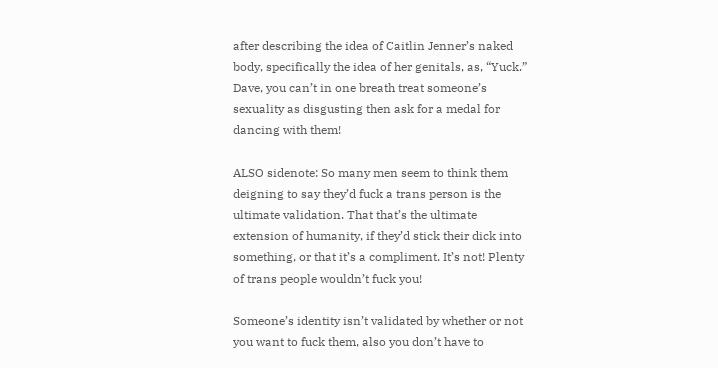after describing the idea of Caitlin Jenner’s naked body, specifically the idea of her genitals, as, “Yuck.” Dave, you can’t in one breath treat someone’s sexuality as disgusting then ask for a medal for dancing with them!

ALSO sidenote: So many men seem to think them deigning to say they’d fuck a trans person is the ultimate validation. That that’s the ultimate extension of humanity, if they’d stick their dick into something, or that it’s a compliment. It’s not! Plenty of trans people wouldn’t fuck you!

Someone’s identity isn’t validated by whether or not you want to fuck them, also you don’t have to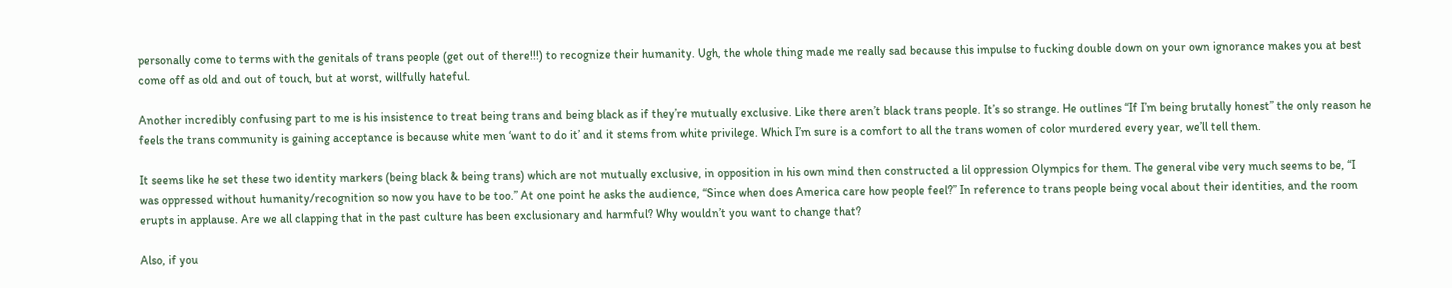personally come to terms with the genitals of trans people (get out of there!!!) to recognize their humanity. Ugh, the whole thing made me really sad because this impulse to fucking double down on your own ignorance makes you at best come off as old and out of touch, but at worst, willfully hateful.

Another incredibly confusing part to me is his insistence to treat being trans and being black as if they’re mutually exclusive. Like there aren’t black trans people. It’s so strange. He outlines “If I’m being brutally honest” the only reason he feels the trans community is gaining acceptance is because white men ‘want to do it’ and it stems from white privilege. Which I’m sure is a comfort to all the trans women of color murdered every year, we’ll tell them.

It seems like he set these two identity markers (being black & being trans) which are not mutually exclusive, in opposition in his own mind then constructed a lil oppression Olympics for them. The general vibe very much seems to be, “I was oppressed without humanity/recognition so now you have to be too.” At one point he asks the audience, “Since when does America care how people feel?” In reference to trans people being vocal about their identities, and the room erupts in applause. Are we all clapping that in the past culture has been exclusionary and harmful? Why wouldn’t you want to change that?

Also, if you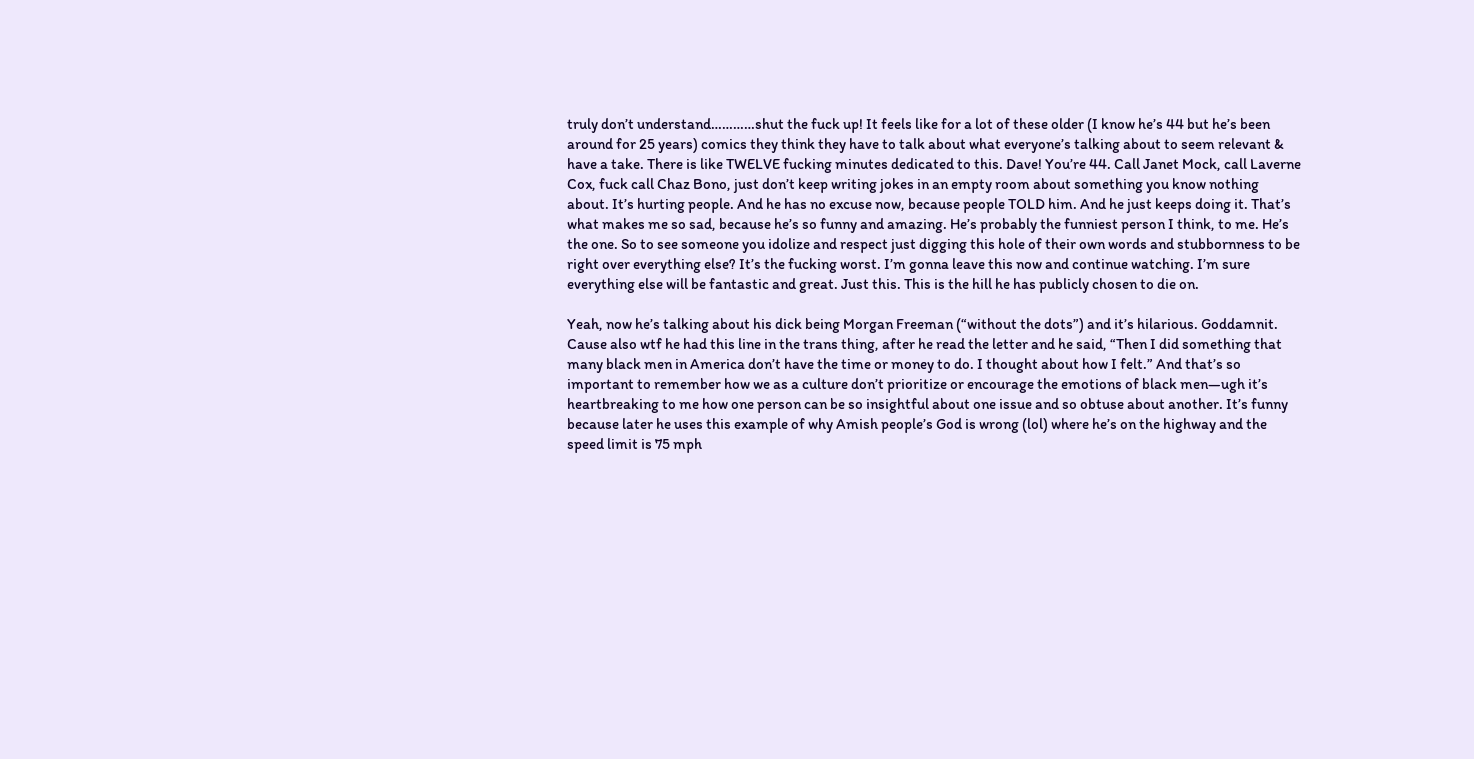truly don’t understand…………shut the fuck up! It feels like for a lot of these older (I know he’s 44 but he’s been around for 25 years) comics they think they have to talk about what everyone’s talking about to seem relevant & have a take. There is like TWELVE fucking minutes dedicated to this. Dave! You’re 44. Call Janet Mock, call Laverne Cox, fuck call Chaz Bono, just don’t keep writing jokes in an empty room about something you know nothing about. It’s hurting people. And he has no excuse now, because people TOLD him. And he just keeps doing it. That’s what makes me so sad, because he’s so funny and amazing. He’s probably the funniest person I think, to me. He’s the one. So to see someone you idolize and respect just digging this hole of their own words and stubbornness to be right over everything else? It’s the fucking worst. I’m gonna leave this now and continue watching. I’m sure everything else will be fantastic and great. Just this. This is the hill he has publicly chosen to die on.

Yeah, now he’s talking about his dick being Morgan Freeman (“without the dots”) and it’s hilarious. Goddamnit. Cause also wtf he had this line in the trans thing, after he read the letter and he said, “Then I did something that many black men in America don’t have the time or money to do. I thought about how I felt.” And that’s so important to remember how we as a culture don’t prioritize or encourage the emotions of black men—ugh it’s heartbreaking to me how one person can be so insightful about one issue and so obtuse about another. It’s funny because later he uses this example of why Amish people’s God is wrong (lol) where he’s on the highway and the speed limit is 75 mph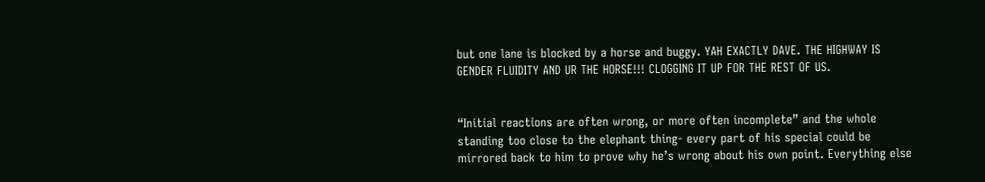but one lane is blocked by a horse and buggy. YAH EXACTLY DAVE. THE HIGHWAY IS GENDER FLUIDITY AND UR THE HORSE!!! CLOGGING IT UP FOR THE REST OF US.


“Initial reactions are often wrong, or more often incomplete” and the whole standing too close to the elephant thing- every part of his special could be mirrored back to him to prove why he’s wrong about his own point. Everything else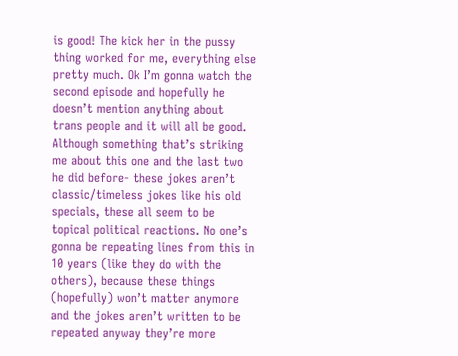is good! The kick her in the pussy thing worked for me, everything else pretty much. Ok I’m gonna watch the second episode and hopefully he doesn’t mention anything about trans people and it will all be good. Although something that’s striking me about this one and the last two he did before- these jokes aren’t classic/timeless jokes like his old specials, these all seem to be topical political reactions. No one’s gonna be repeating lines from this in 10 years (like they do with the others), because these things (hopefully) won’t matter anymore and the jokes aren’t written to be repeated anyway they’re more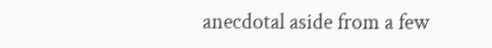anecdotal aside from a few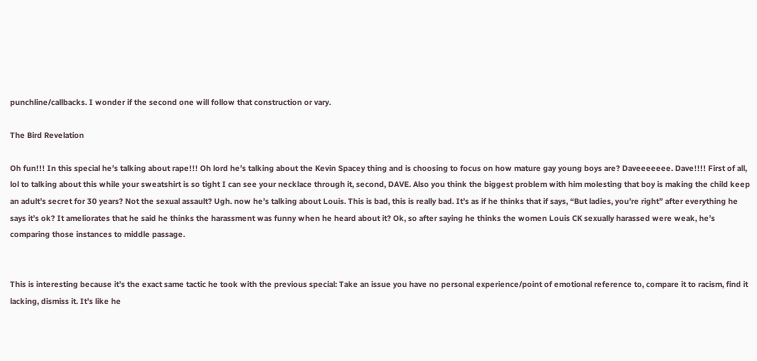punchline/callbacks. I wonder if the second one will follow that construction or vary.

The Bird Revelation

Oh fun!!! In this special he’s talking about rape!!! Oh lord he’s talking about the Kevin Spacey thing and is choosing to focus on how mature gay young boys are? Daveeeeeee. Dave!!!! First of all, lol to talking about this while your sweatshirt is so tight I can see your necklace through it, second, DAVE. Also you think the biggest problem with him molesting that boy is making the child keep an adult’s secret for 30 years? Not the sexual assault? Ugh. now he’s talking about Louis. This is bad, this is really bad. It’s as if he thinks that if says, “But ladies, you’re right” after everything he says it’s ok? It ameliorates that he said he thinks the harassment was funny when he heard about it? Ok, so after saying he thinks the women Louis CK sexually harassed were weak, he’s comparing those instances to middle passage.


This is interesting because it’s the exact same tactic he took with the previous special: Take an issue you have no personal experience/point of emotional reference to, compare it to racism, find it lacking, dismiss it. It’s like he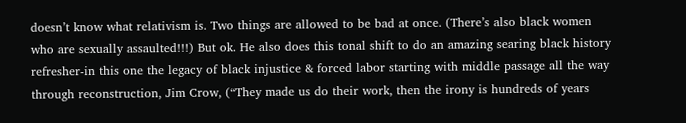doesn’t know what relativism is. Two things are allowed to be bad at once. (There’s also black women who are sexually assaulted!!!) But ok. He also does this tonal shift to do an amazing searing black history refresher-in this one the legacy of black injustice & forced labor starting with middle passage all the way through reconstruction, Jim Crow, (“They made us do their work, then the irony is hundreds of years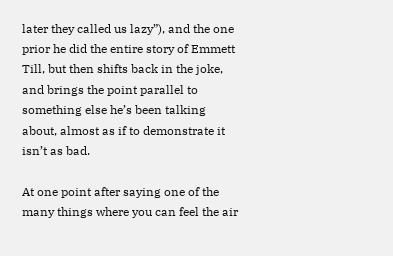later they called us lazy”), and the one prior he did the entire story of Emmett Till, but then shifts back in the joke, and brings the point parallel to something else he’s been talking about, almost as if to demonstrate it isn’t as bad.

At one point after saying one of the many things where you can feel the air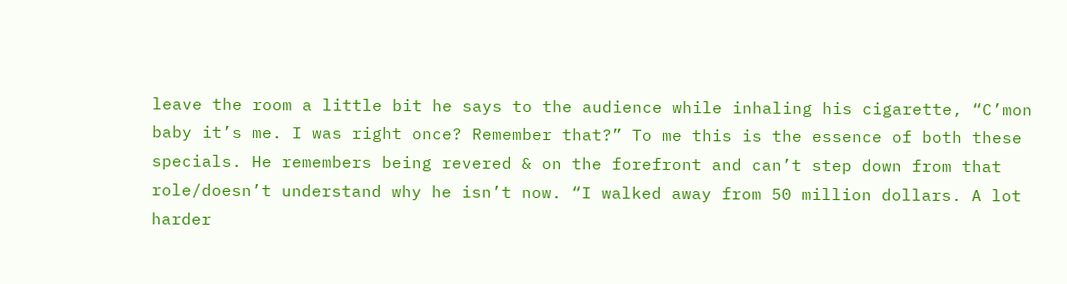leave the room a little bit he says to the audience while inhaling his cigarette, “C’mon baby it’s me. I was right once? Remember that?” To me this is the essence of both these specials. He remembers being revered & on the forefront and can’t step down from that role/doesn’t understand why he isn’t now. “I walked away from 50 million dollars. A lot harder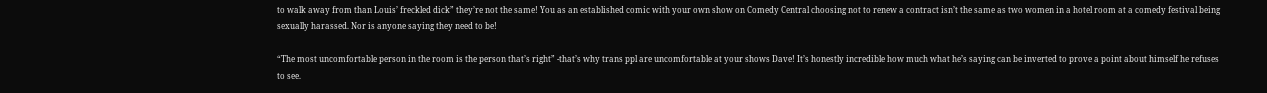to walk away from than Louis’ freckled dick” they’re not the same! You as an established comic with your own show on Comedy Central choosing not to renew a contract isn’t the same as two women in a hotel room at a comedy festival being sexually harassed. Nor is anyone saying they need to be!

“The most uncomfortable person in the room is the person that’s right” -that’s why trans ppl are uncomfortable at your shows Dave! It’s honestly incredible how much what he’s saying can be inverted to prove a point about himself he refuses to see.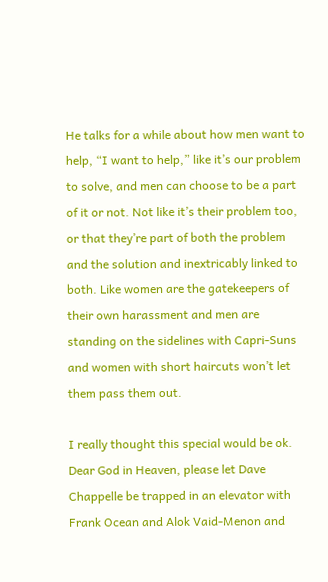He talks for a while about how men want to help, “I want to help,” like it’s our problem to solve, and men can choose to be a part of it or not. Not like it’s their problem too, or that they’re part of both the problem and the solution and inextricably linked to both. Like women are the gatekeepers of their own harassment and men are standing on the sidelines with Capri-Suns and women with short haircuts won’t let them pass them out.

I really thought this special would be ok. Dear God in Heaven, please let Dave Chappelle be trapped in an elevator with Frank Ocean and Alok Vaid-Menon and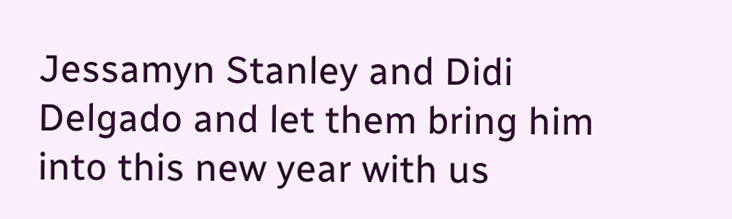Jessamyn Stanley and Didi Delgado and let them bring him into this new year with us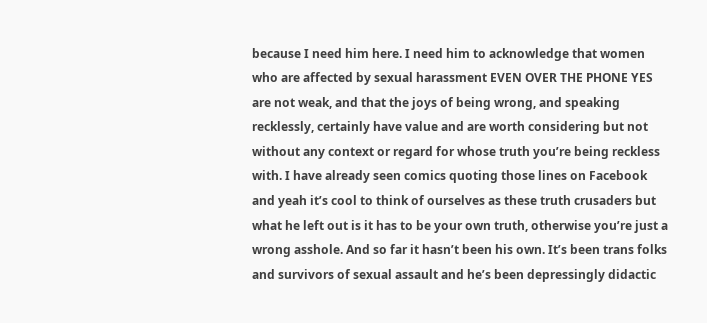because I need him here. I need him to acknowledge that women who are affected by sexual harassment EVEN OVER THE PHONE YES are not weak, and that the joys of being wrong, and speaking recklessly, certainly have value and are worth considering but not without any context or regard for whose truth you’re being reckless with. I have already seen comics quoting those lines on Facebook and yeah it’s cool to think of ourselves as these truth crusaders but what he left out is it has to be your own truth, otherwise you’re just a wrong asshole. And so far it hasn’t been his own. It’s been trans folks and survivors of sexual assault and he’s been depressingly didactic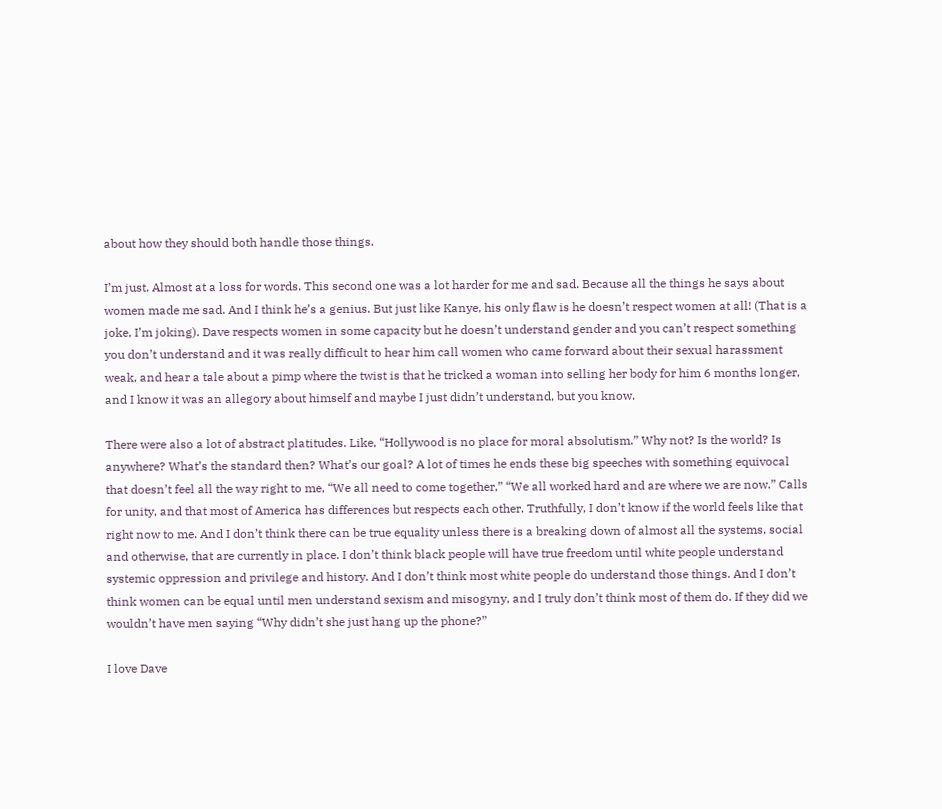about how they should both handle those things.

I’m just. Almost at a loss for words. This second one was a lot harder for me and sad. Because all the things he says about women made me sad. And I think he’s a genius. But just like Kanye, his only flaw is he doesn’t respect women at all! (That is a joke, I’m joking). Dave respects women in some capacity but he doesn’t understand gender and you can’t respect something you don’t understand and it was really difficult to hear him call women who came forward about their sexual harassment weak, and hear a tale about a pimp where the twist is that he tricked a woman into selling her body for him 6 months longer, and I know it was an allegory about himself and maybe I just didn’t understand, but you know.

There were also a lot of abstract platitudes. Like, “Hollywood is no place for moral absolutism.” Why not? Is the world? Is anywhere? What’s the standard then? What’s our goal? A lot of times he ends these big speeches with something equivocal that doesn’t feel all the way right to me, “We all need to come together,” “We all worked hard and are where we are now.” Calls for unity, and that most of America has differences but respects each other. Truthfully, I don’t know if the world feels like that right now to me. And I don’t think there can be true equality unless there is a breaking down of almost all the systems, social and otherwise, that are currently in place. I don’t think black people will have true freedom until white people understand systemic oppression and privilege and history. And I don’t think most white people do understand those things. And I don’t think women can be equal until men understand sexism and misogyny, and I truly don’t think most of them do. If they did we wouldn’t have men saying “Why didn’t she just hang up the phone?”

I love Dave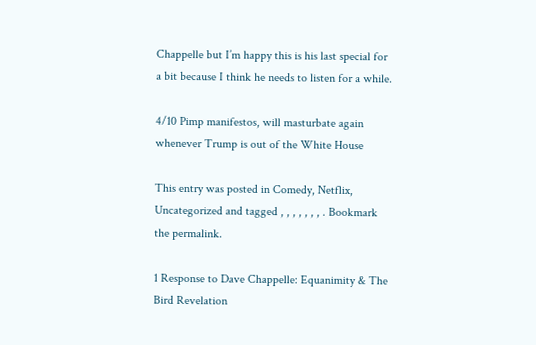Chappelle but I’m happy this is his last special for a bit because I think he needs to listen for a while.

4/10 Pimp manifestos, will masturbate again whenever Trump is out of the White House

This entry was posted in Comedy, Netflix, Uncategorized and tagged , , , , , , , . Bookmark the permalink.

1 Response to Dave Chappelle: Equanimity & The Bird Revelation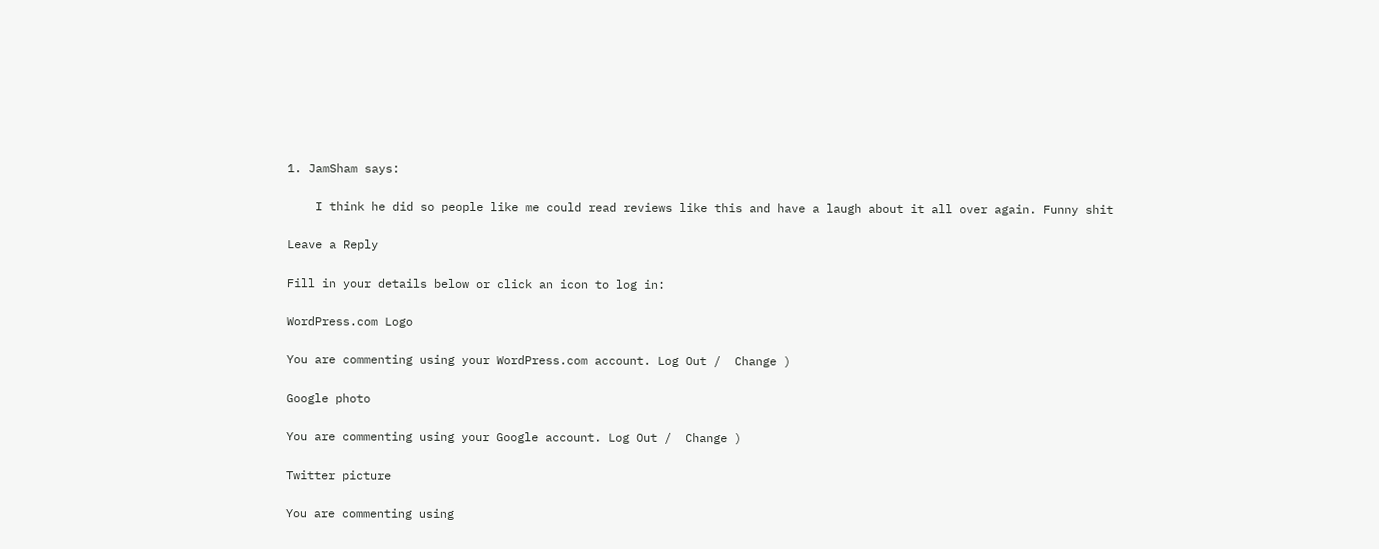1. JamSham says:

    I think he did so people like me could read reviews like this and have a laugh about it all over again. Funny shit

Leave a Reply

Fill in your details below or click an icon to log in:

WordPress.com Logo

You are commenting using your WordPress.com account. Log Out /  Change )

Google photo

You are commenting using your Google account. Log Out /  Change )

Twitter picture

You are commenting using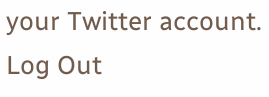your Twitter account. Log Out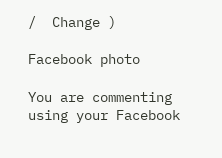/  Change )

Facebook photo

You are commenting using your Facebook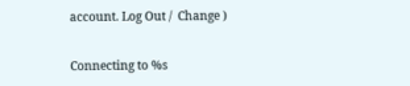account. Log Out /  Change )

Connecting to %s